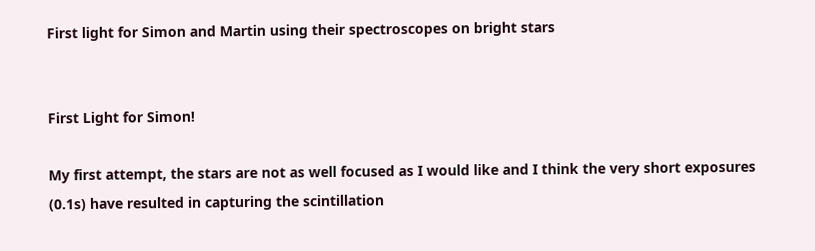First light for Simon and Martin using their spectroscopes on bright stars


First Light for Simon!

My first attempt, the stars are not as well focused as I would like and I think the very short exposures (0.1s) have resulted in capturing the scintillation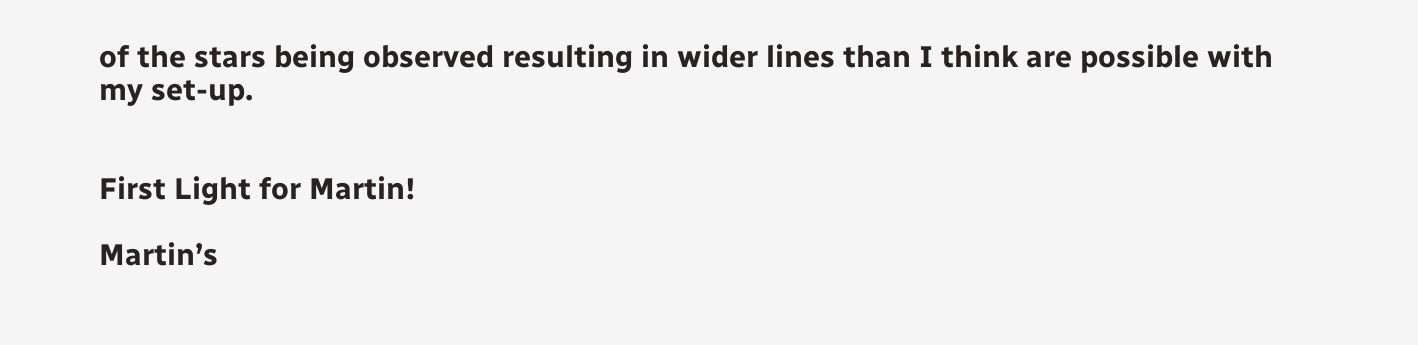of the stars being observed resulting in wider lines than I think are possible with my set-up.


First Light for Martin!

Martin’s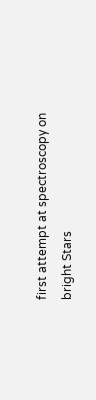first attempt at spectroscopy on bright Stars